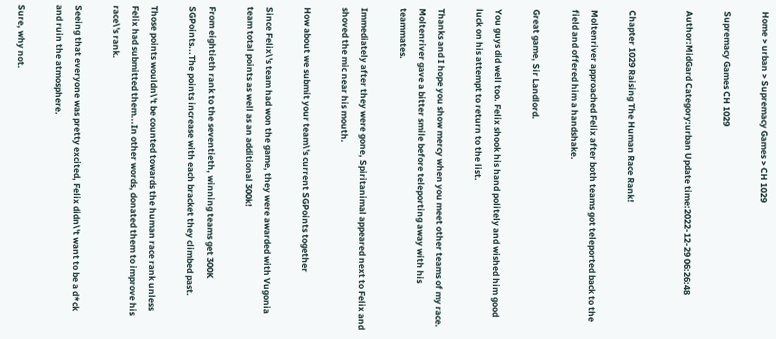Home > urban > Supremacy Games > CH 1029

Supremacy Games CH 1029

Author:MidGard Category:urban Update time:2022-12-29 06:26:48


Chapter 1029 Raising The Human Race Rank!

Moltenriver approached Felix after both teams got teleported back to the field and offered him a handshake.

Great game, Sir Landlord.

You guys did well too. Felix shook his hand politely and wished him good luck on his attempt to return to the list.

Thanks and I hope you show mercy when you meet other teams of my race. Moltenriver gave a bitter smile before teleporting away with his teammates.

Immediately after they were gone, Spiritanimal appeared next to Felix and shoved the mic near his mouth.

How about we submit your team\'s current SGPoints together

Since Felix\'s team had won the game, they were awarded with Vugonia team total points as well as an additional 300k!

From eightieth rank to the seventieth, winning teams get 300K SGPoints...The points increase with each bracket they climbed past.

Those points wouldn\'t be counted towards the human race rank unless Felix had submitted them...In other words, donated them to improve his race\'s rank.

Seeing that everyone was pretty excited, Felix didn\'t want to be a d*ck and ruin the atmosphere.

Sure, why not.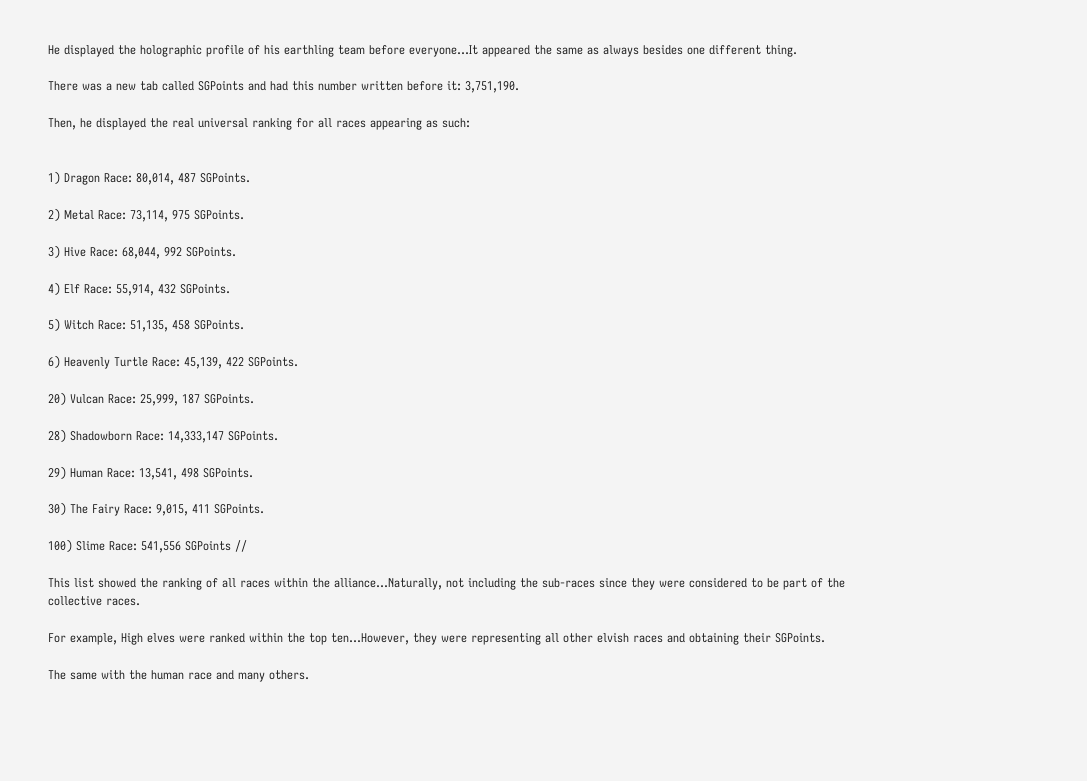He displayed the holographic profile of his earthling team before everyone...It appeared the same as always besides one different thing.

There was a new tab called SGPoints and had this number written before it: 3,751,190.

Then, he displayed the real universal ranking for all races appearing as such:


1) Dragon Race: 80,014, 487 SGPoints.

2) Metal Race: 73,114, 975 SGPoints.

3) Hive Race: 68,044, 992 SGPoints.

4) Elf Race: 55,914, 432 SGPoints.

5) Witch Race: 51,135, 458 SGPoints.

6) Heavenly Turtle Race: 45,139, 422 SGPoints.

20) Vulcan Race: 25,999, 187 SGPoints.

28) Shadowborn Race: 14,333,147 SGPoints.

29) Human Race: 13,541, 498 SGPoints.

30) The Fairy Race: 9,015, 411 SGPoints.

100) Slime Race: 541,556 SGPoints //

This list showed the ranking of all races within the alliance...Naturally, not including the sub-races since they were considered to be part of the collective races.

For example, High elves were ranked within the top ten...However, they were representing all other elvish races and obtaining their SGPoints.

The same with the human race and many others.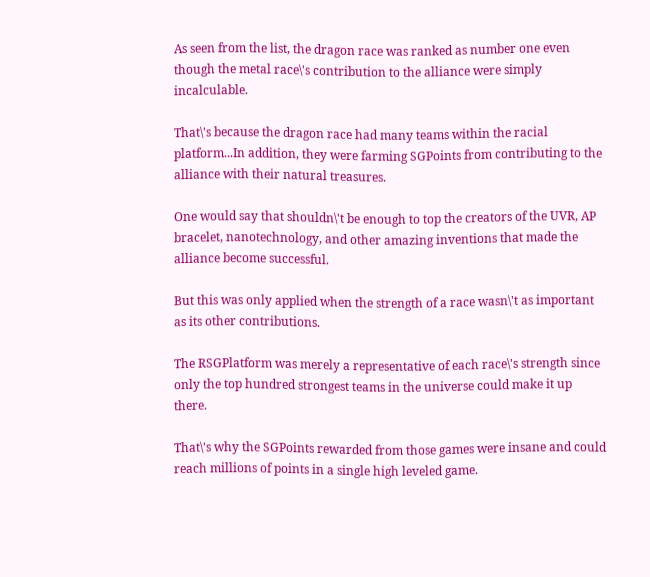As seen from the list, the dragon race was ranked as number one even though the metal race\'s contribution to the alliance were simply incalculable.

That\'s because the dragon race had many teams within the racial platform...In addition, they were farming SGPoints from contributing to the alliance with their natural treasures.

One would say that shouldn\'t be enough to top the creators of the UVR, AP bracelet, nanotechnology, and other amazing inventions that made the alliance become successful.

But this was only applied when the strength of a race wasn\'t as important as its other contributions.

The RSGPlatform was merely a representative of each race\'s strength since only the top hundred strongest teams in the universe could make it up there.

That\'s why the SGPoints rewarded from those games were insane and could reach millions of points in a single high leveled game.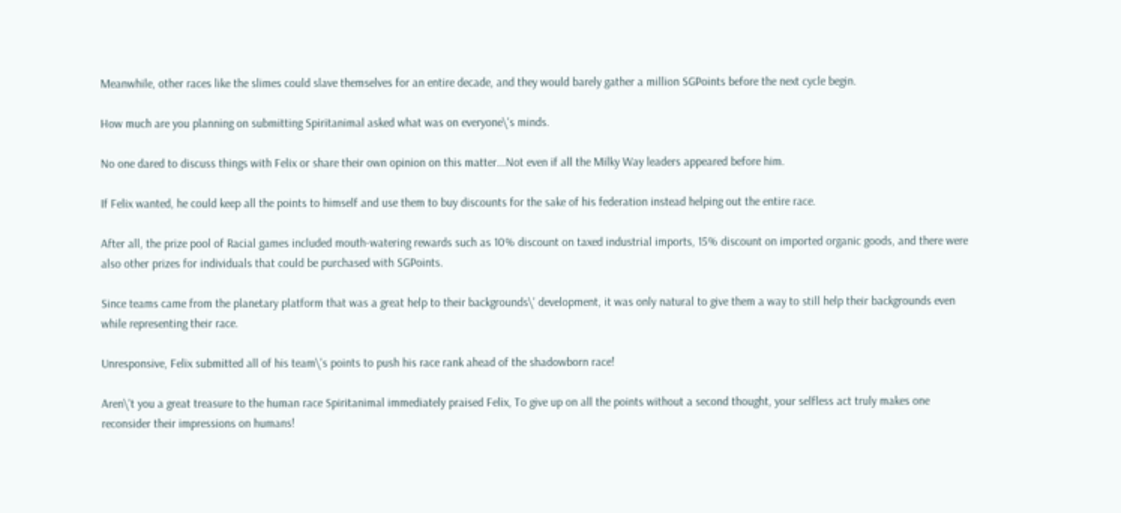Meanwhile, other races like the slimes could slave themselves for an entire decade, and they would barely gather a million SGPoints before the next cycle begin.

How much are you planning on submitting Spiritanimal asked what was on everyone\'s minds.

No one dared to discuss things with Felix or share their own opinion on this matter...Not even if all the Milky Way leaders appeared before him.

If Felix wanted, he could keep all the points to himself and use them to buy discounts for the sake of his federation instead helping out the entire race.

After all, the prize pool of Racial games included mouth-watering rewards such as 10% discount on taxed industrial imports, 15% discount on imported organic goods, and there were also other prizes for individuals that could be purchased with SGPoints.

Since teams came from the planetary platform that was a great help to their backgrounds\' development, it was only natural to give them a way to still help their backgrounds even while representing their race.

Unresponsive, Felix submitted all of his team\'s points to push his race rank ahead of the shadowborn race!

Aren\'t you a great treasure to the human race Spiritanimal immediately praised Felix, To give up on all the points without a second thought, your selfless act truly makes one reconsider their impressions on humans!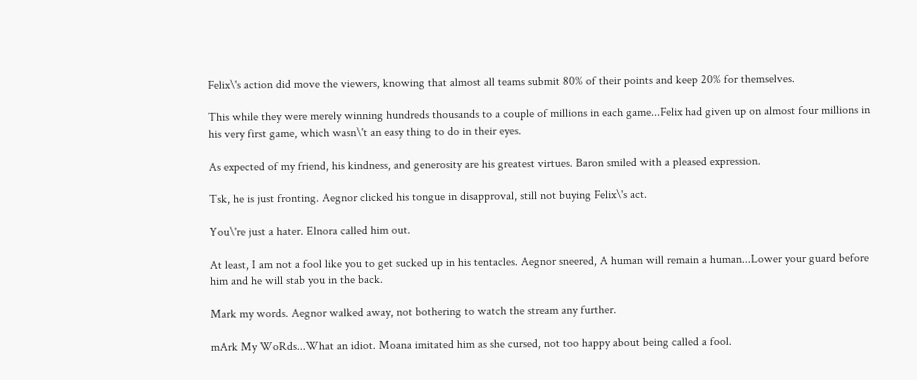Felix\'s action did move the viewers, knowing that almost all teams submit 80% of their points and keep 20% for themselves.

This while they were merely winning hundreds thousands to a couple of millions in each game...Felix had given up on almost four millions in his very first game, which wasn\'t an easy thing to do in their eyes.

As expected of my friend, his kindness, and generosity are his greatest virtues. Baron smiled with a pleased expression.

Tsk, he is just fronting. Aegnor clicked his tongue in disapproval, still not buying Felix\'s act.

You\'re just a hater. Elnora called him out.

At least, I am not a fool like you to get sucked up in his tentacles. Aegnor sneered, A human will remain a human...Lower your guard before him and he will stab you in the back.

Mark my words. Aegnor walked away, not bothering to watch the stream any further.

mArk My WoRds...What an idiot. Moana imitated him as she cursed, not too happy about being called a fool.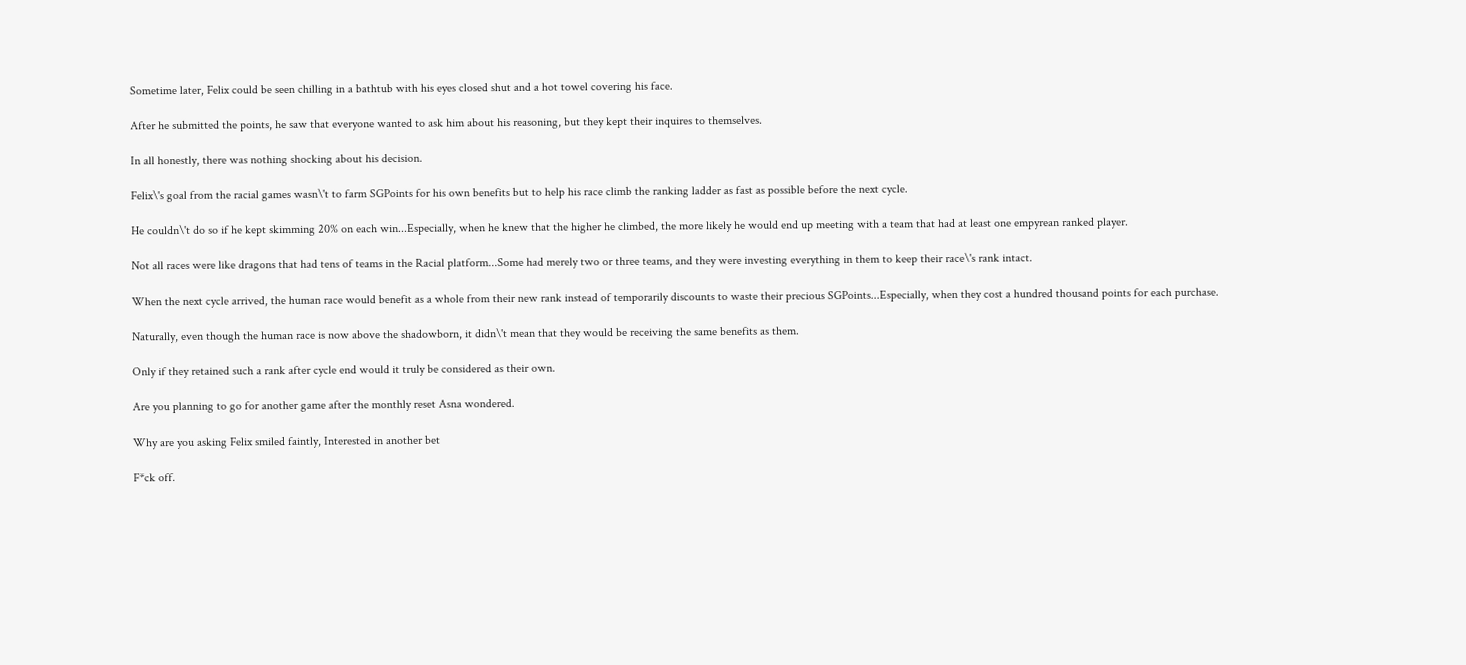Sometime later, Felix could be seen chilling in a bathtub with his eyes closed shut and a hot towel covering his face.

After he submitted the points, he saw that everyone wanted to ask him about his reasoning, but they kept their inquires to themselves.

In all honestly, there was nothing shocking about his decision.

Felix\'s goal from the racial games wasn\'t to farm SGPoints for his own benefits but to help his race climb the ranking ladder as fast as possible before the next cycle.

He couldn\'t do so if he kept skimming 20% on each win...Especially, when he knew that the higher he climbed, the more likely he would end up meeting with a team that had at least one empyrean ranked player.

Not all races were like dragons that had tens of teams in the Racial platform...Some had merely two or three teams, and they were investing everything in them to keep their race\'s rank intact.

When the next cycle arrived, the human race would benefit as a whole from their new rank instead of temporarily discounts to waste their precious SGPoints...Especially, when they cost a hundred thousand points for each purchase.

Naturally, even though the human race is now above the shadowborn, it didn\'t mean that they would be receiving the same benefits as them.

Only if they retained such a rank after cycle end would it truly be considered as their own.

Are you planning to go for another game after the monthly reset Asna wondered.

Why are you asking Felix smiled faintly, Interested in another bet

F*ck off.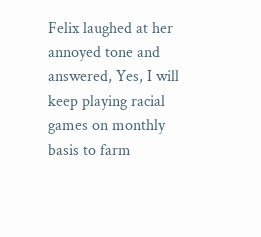Felix laughed at her annoyed tone and answered, Yes, I will keep playing racial games on monthly basis to farm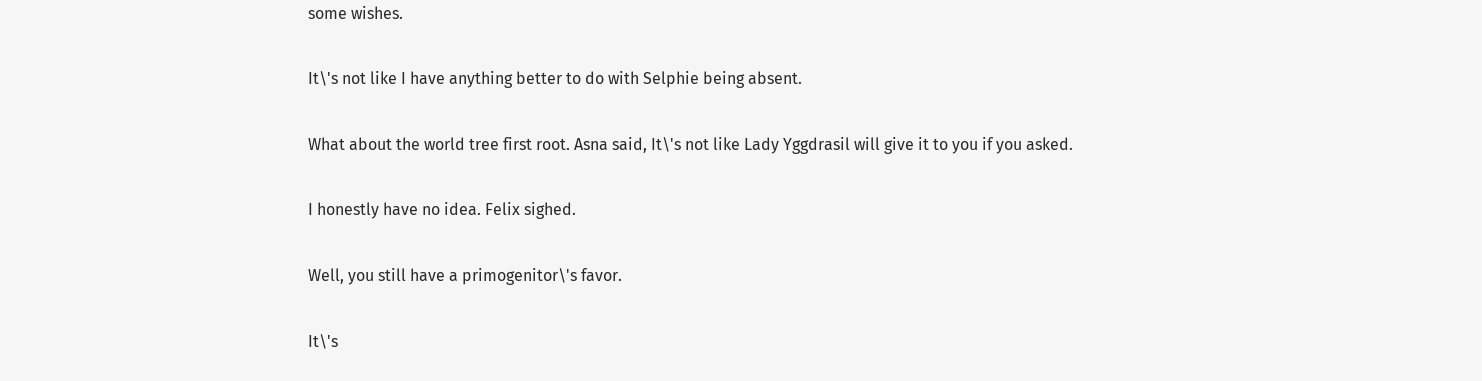some wishes.

It\'s not like I have anything better to do with Selphie being absent.

What about the world tree first root. Asna said, It\'s not like Lady Yggdrasil will give it to you if you asked.

I honestly have no idea. Felix sighed.

Well, you still have a primogenitor\'s favor.

It\'s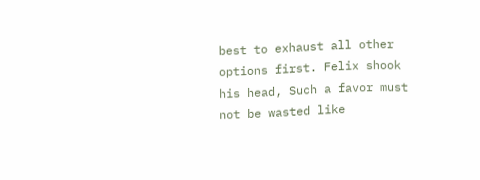best to exhaust all other options first. Felix shook his head, Such a favor must not be wasted like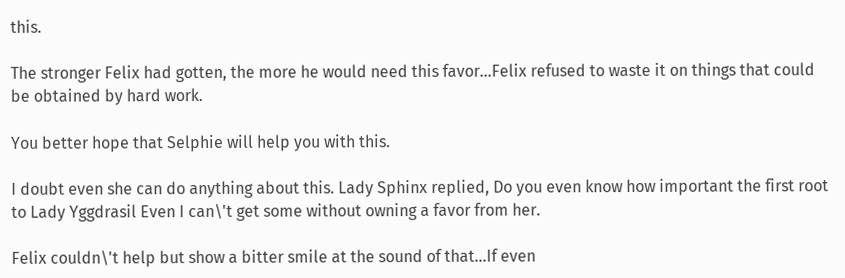this.

The stronger Felix had gotten, the more he would need this favor...Felix refused to waste it on things that could be obtained by hard work.

You better hope that Selphie will help you with this.

I doubt even she can do anything about this. Lady Sphinx replied, Do you even know how important the first root to Lady Yggdrasil Even I can\'t get some without owning a favor from her.

Felix couldn\'t help but show a bitter smile at the sound of that...If even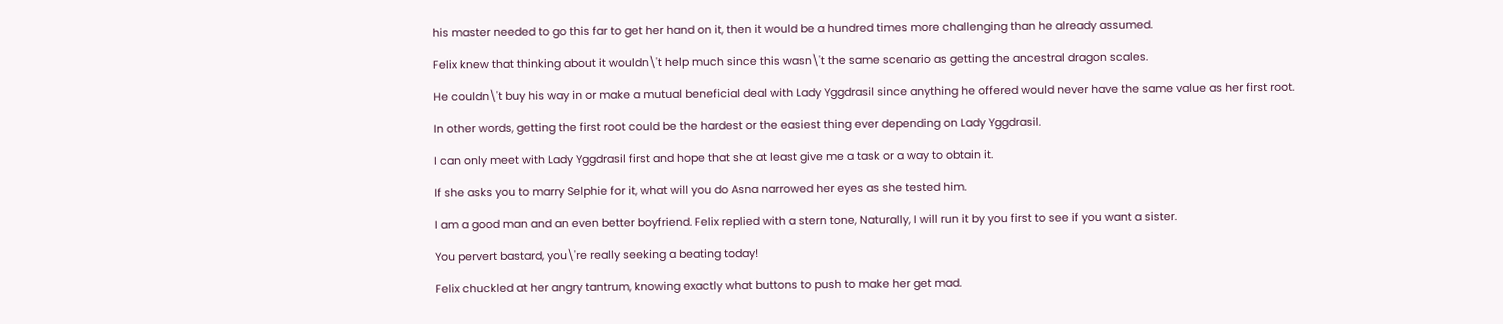his master needed to go this far to get her hand on it, then it would be a hundred times more challenging than he already assumed.

Felix knew that thinking about it wouldn\'t help much since this wasn\'t the same scenario as getting the ancestral dragon scales.

He couldn\'t buy his way in or make a mutual beneficial deal with Lady Yggdrasil since anything he offered would never have the same value as her first root.

In other words, getting the first root could be the hardest or the easiest thing ever depending on Lady Yggdrasil.

I can only meet with Lady Yggdrasil first and hope that she at least give me a task or a way to obtain it.

If she asks you to marry Selphie for it, what will you do Asna narrowed her eyes as she tested him.

I am a good man and an even better boyfriend. Felix replied with a stern tone, Naturally, I will run it by you first to see if you want a sister.

You pervert bastard, you\'re really seeking a beating today!

Felix chuckled at her angry tantrum, knowing exactly what buttons to push to make her get mad.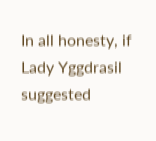In all honesty, if Lady Yggdrasil suggested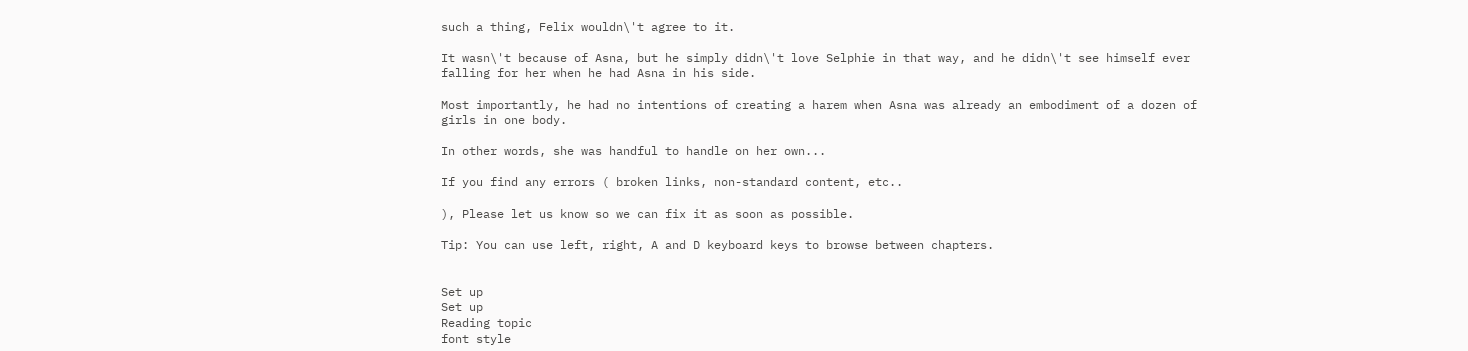such a thing, Felix wouldn\'t agree to it.

It wasn\'t because of Asna, but he simply didn\'t love Selphie in that way, and he didn\'t see himself ever falling for her when he had Asna in his side.

Most importantly, he had no intentions of creating a harem when Asna was already an embodiment of a dozen of girls in one body.

In other words, she was handful to handle on her own...

If you find any errors ( broken links, non-standard content, etc..

), Please let us know so we can fix it as soon as possible.

Tip: You can use left, right, A and D keyboard keys to browse between chapters.


Set up
Set up
Reading topic
font style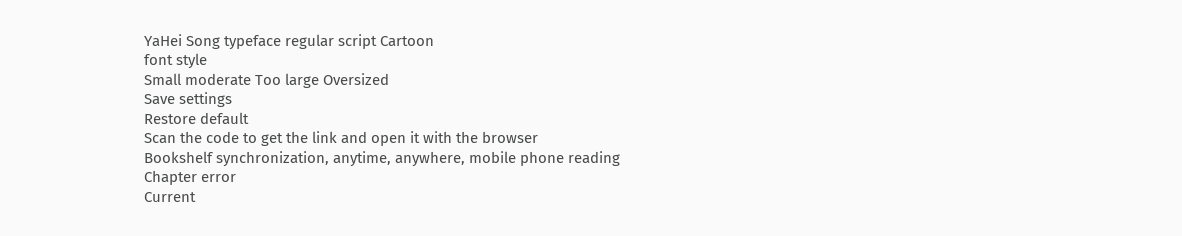YaHei Song typeface regular script Cartoon
font style
Small moderate Too large Oversized
Save settings
Restore default
Scan the code to get the link and open it with the browser
Bookshelf synchronization, anytime, anywhere, mobile phone reading
Chapter error
Current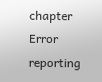chapter
Error reporting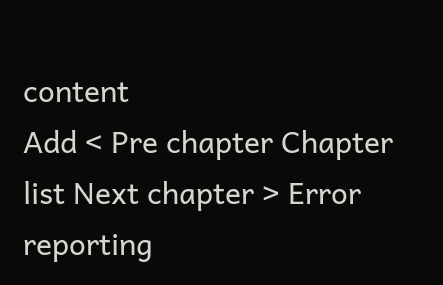content
Add < Pre chapter Chapter list Next chapter > Error reporting